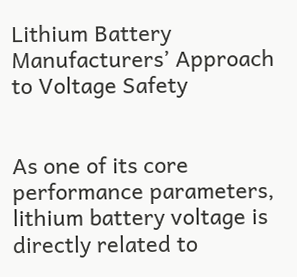Lithium Battery Manufacturers’ Approach to Voltage Safety


As one of its core performance parameters, lithium battery voltage is directly related to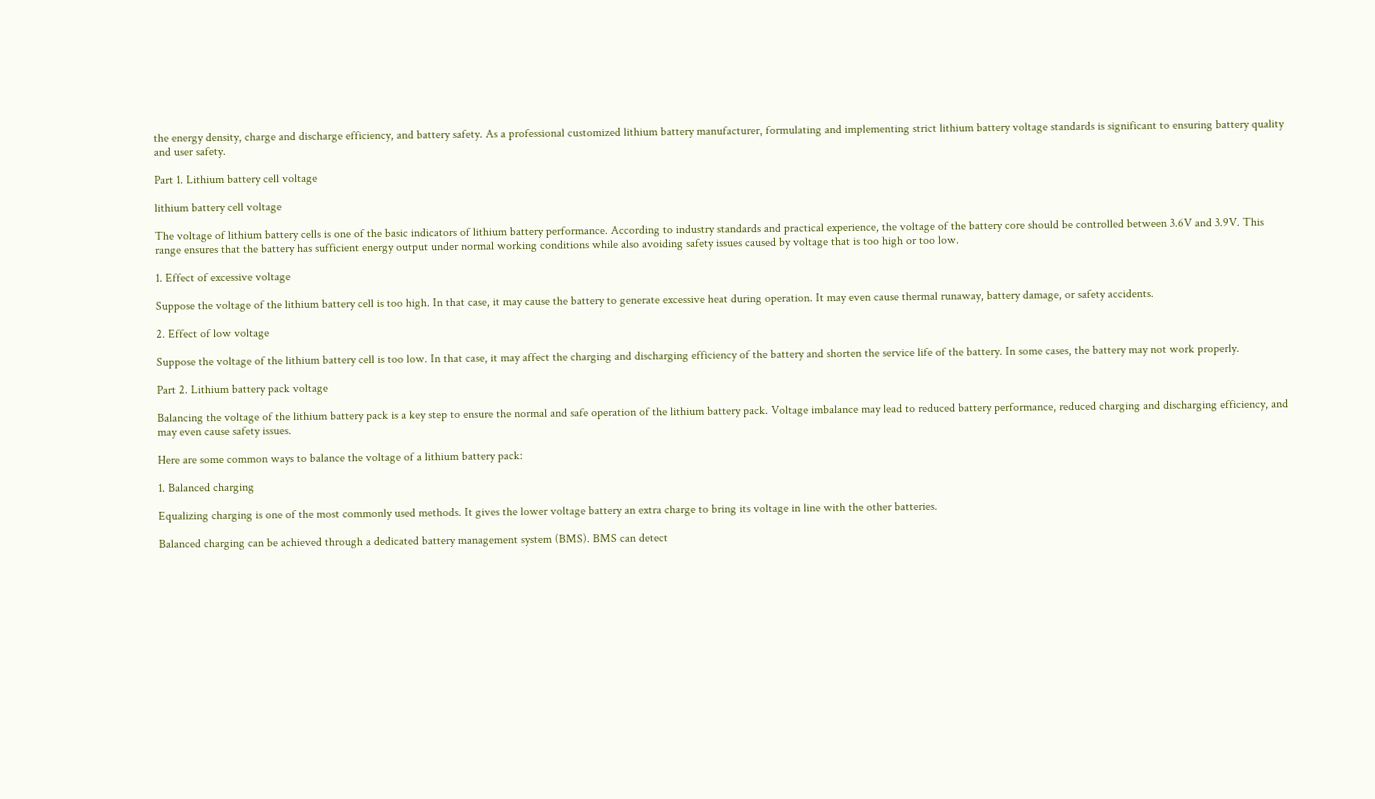the energy density, charge and discharge efficiency, and battery safety. As a professional customized lithium battery manufacturer, formulating and implementing strict lithium battery voltage standards is significant to ensuring battery quality and user safety.

Part 1. Lithium battery cell voltage

lithium battery cell voltage

The voltage of lithium battery cells is one of the basic indicators of lithium battery performance. According to industry standards and practical experience, the voltage of the battery core should be controlled between 3.6V and 3.9V. This range ensures that the battery has sufficient energy output under normal working conditions while also avoiding safety issues caused by voltage that is too high or too low.

1. Effect of excessive voltage

Suppose the voltage of the lithium battery cell is too high. In that case, it may cause the battery to generate excessive heat during operation. It may even cause thermal runaway, battery damage, or safety accidents.

2. Effect of low voltage

Suppose the voltage of the lithium battery cell is too low. In that case, it may affect the charging and discharging efficiency of the battery and shorten the service life of the battery. In some cases, the battery may not work properly.

Part 2. Lithium battery pack voltage

Balancing the voltage of the lithium battery pack is a key step to ensure the normal and safe operation of the lithium battery pack. Voltage imbalance may lead to reduced battery performance, reduced charging and discharging efficiency, and may even cause safety issues.

Here are some common ways to balance the voltage of a lithium battery pack:

1. Balanced charging

Equalizing charging is one of the most commonly used methods. It gives the lower voltage battery an extra charge to bring its voltage in line with the other batteries.

Balanced charging can be achieved through a dedicated battery management system (BMS). BMS can detect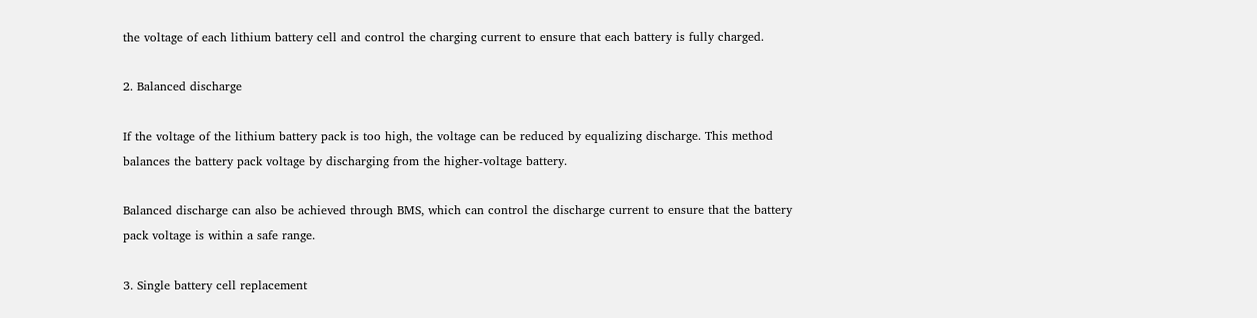the voltage of each lithium battery cell and control the charging current to ensure that each battery is fully charged.

2. Balanced discharge

If the voltage of the lithium battery pack is too high, the voltage can be reduced by equalizing discharge. This method balances the battery pack voltage by discharging from the higher-voltage battery.

Balanced discharge can also be achieved through BMS, which can control the discharge current to ensure that the battery pack voltage is within a safe range.

3. Single battery cell replacement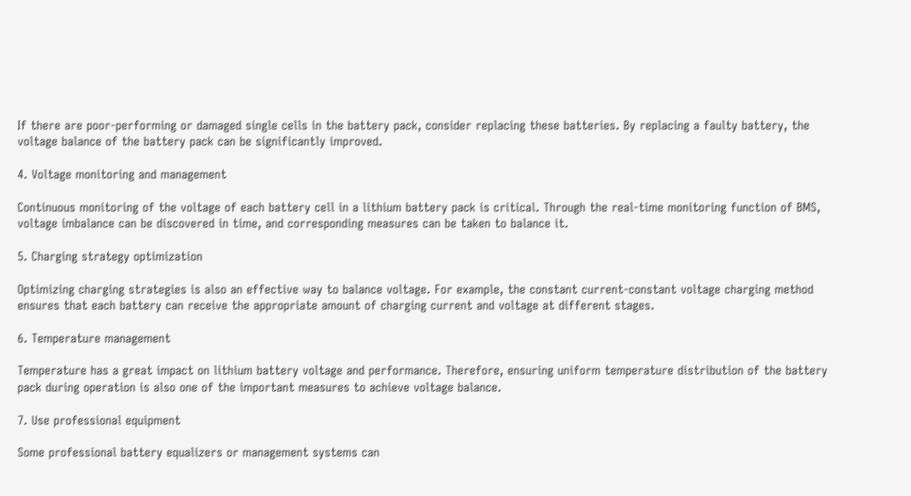If there are poor-performing or damaged single cells in the battery pack, consider replacing these batteries. By replacing a faulty battery, the voltage balance of the battery pack can be significantly improved.

4. Voltage monitoring and management

Continuous monitoring of the voltage of each battery cell in a lithium battery pack is critical. Through the real-time monitoring function of BMS, voltage imbalance can be discovered in time, and corresponding measures can be taken to balance it.

5. Charging strategy optimization

Optimizing charging strategies is also an effective way to balance voltage. For example, the constant current-constant voltage charging method ensures that each battery can receive the appropriate amount of charging current and voltage at different stages.

6. Temperature management

Temperature has a great impact on lithium battery voltage and performance. Therefore, ensuring uniform temperature distribution of the battery pack during operation is also one of the important measures to achieve voltage balance.

7. Use professional equipment

Some professional battery equalizers or management systems can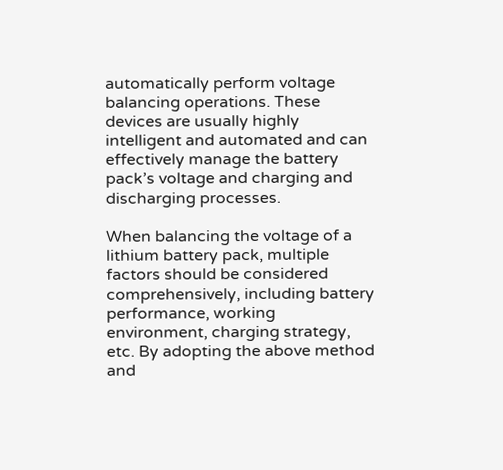automatically perform voltage balancing operations. These devices are usually highly intelligent and automated and can effectively manage the battery pack’s voltage and charging and discharging processes.

When balancing the voltage of a lithium battery pack, multiple factors should be considered comprehensively, including battery performance, working environment, charging strategy, etc. By adopting the above method and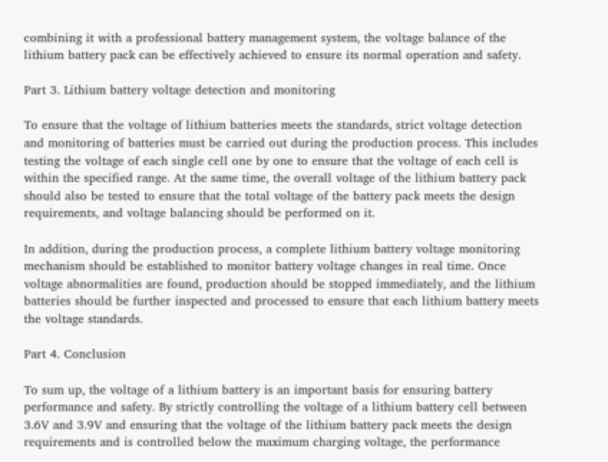combining it with a professional battery management system, the voltage balance of the lithium battery pack can be effectively achieved to ensure its normal operation and safety.

Part 3. Lithium battery voltage detection and monitoring

To ensure that the voltage of lithium batteries meets the standards, strict voltage detection and monitoring of batteries must be carried out during the production process. This includes testing the voltage of each single cell one by one to ensure that the voltage of each cell is within the specified range. At the same time, the overall voltage of the lithium battery pack should also be tested to ensure that the total voltage of the battery pack meets the design requirements, and voltage balancing should be performed on it.

In addition, during the production process, a complete lithium battery voltage monitoring mechanism should be established to monitor battery voltage changes in real time. Once voltage abnormalities are found, production should be stopped immediately, and the lithium batteries should be further inspected and processed to ensure that each lithium battery meets the voltage standards.

Part 4. Conclusion

To sum up, the voltage of a lithium battery is an important basis for ensuring battery performance and safety. By strictly controlling the voltage of a lithium battery cell between 3.6V and 3.9V and ensuring that the voltage of the lithium battery pack meets the design requirements and is controlled below the maximum charging voltage, the performance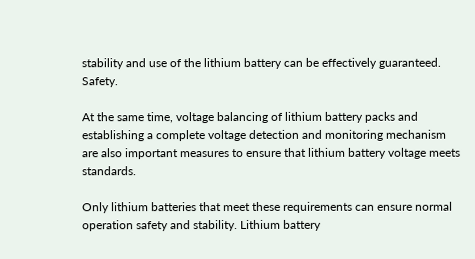stability and use of the lithium battery can be effectively guaranteed. Safety.

At the same time, voltage balancing of lithium battery packs and establishing a complete voltage detection and monitoring mechanism are also important measures to ensure that lithium battery voltage meets standards.

Only lithium batteries that meet these requirements can ensure normal operation safety and stability. Lithium battery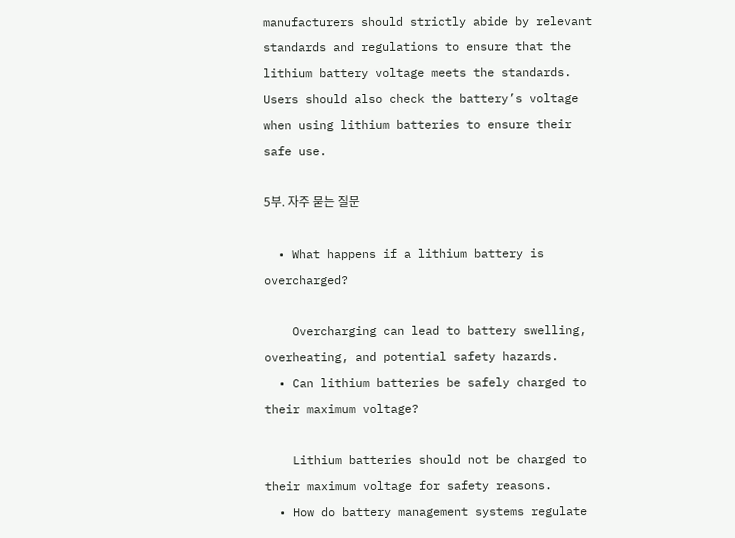manufacturers should strictly abide by relevant standards and regulations to ensure that the lithium battery voltage meets the standards. Users should also check the battery’s voltage when using lithium batteries to ensure their safe use.

5부. 자주 묻는 질문

  • What happens if a lithium battery is overcharged?

    Overcharging can lead to battery swelling, overheating, and potential safety hazards.
  • Can lithium batteries be safely charged to their maximum voltage?

    Lithium batteries should not be charged to their maximum voltage for safety reasons.
  • How do battery management systems regulate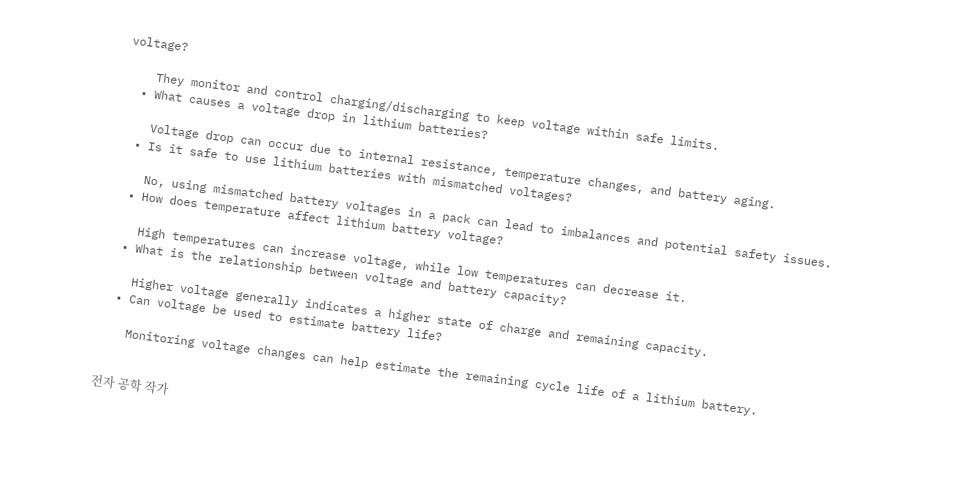voltage?

    They monitor and control charging/discharging to keep voltage within safe limits.
  • What causes a voltage drop in lithium batteries?

    Voltage drop can occur due to internal resistance, temperature changes, and battery aging.
  • Is it safe to use lithium batteries with mismatched voltages?

    No, using mismatched battery voltages in a pack can lead to imbalances and potential safety issues.
  • How does temperature affect lithium battery voltage?

    High temperatures can increase voltage, while low temperatures can decrease it.
  • What is the relationship between voltage and battery capacity?

    Higher voltage generally indicates a higher state of charge and remaining capacity.
  • Can voltage be used to estimate battery life?

    Monitoring voltage changes can help estimate the remaining cycle life of a lithium battery.


전자 공학 작가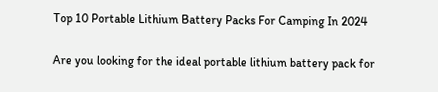Top 10 Portable Lithium Battery Packs For Camping In 2024

Are you looking for the ideal portable lithium battery pack for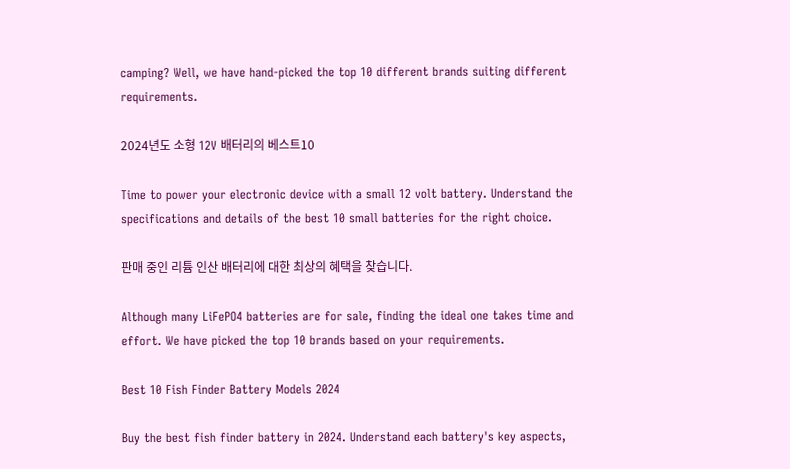camping? Well, we have hand-picked the top 10 different brands suiting different requirements.

2024년도 소형 12V 배터리의 베스트10

Time to power your electronic device with a small 12 volt battery. Understand the specifications and details of the best 10 small batteries for the right choice.

판매 중인 리튬 인산 배터리에 대한 최상의 혜택을 찾습니다.

Although many LiFePO4 batteries are for sale, finding the ideal one takes time and effort. We have picked the top 10 brands based on your requirements.

Best 10 Fish Finder Battery Models 2024

Buy the best fish finder battery in 2024. Understand each battery's key aspects,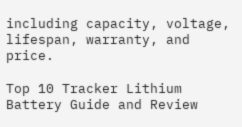including capacity, voltage, lifespan, warranty, and price.

Top 10 Tracker Lithium Battery Guide and Review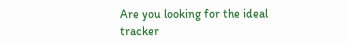Are you looking for the ideal tracker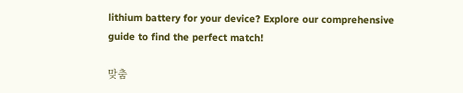lithium battery for your device? Explore our comprehensive guide to find the perfect match!

맞춤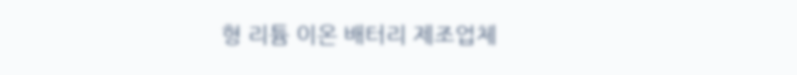형 리튬 이온 배터리 제조업체